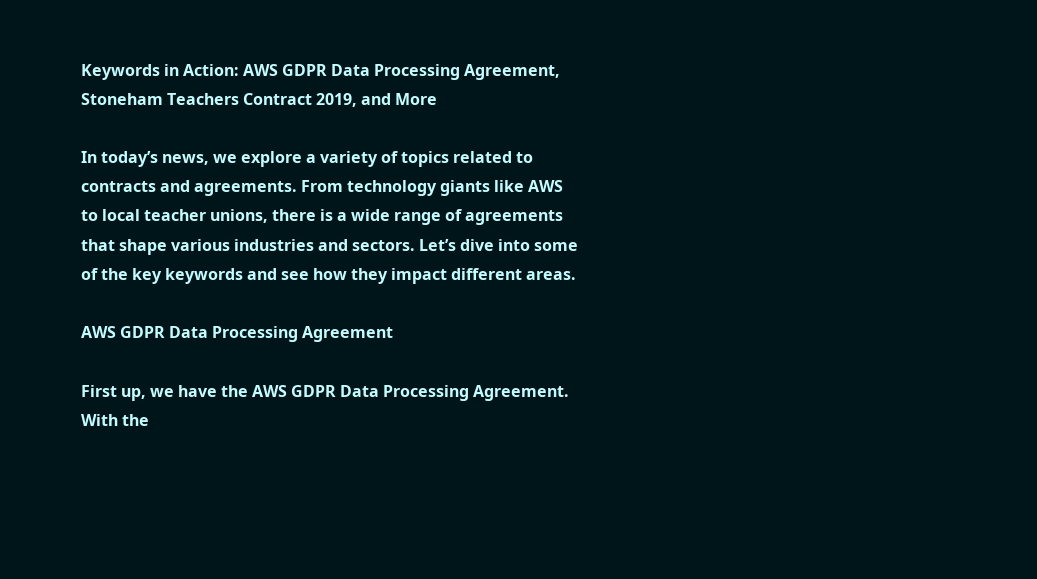Keywords in Action: AWS GDPR Data Processing Agreement, Stoneham Teachers Contract 2019, and More

In today’s news, we explore a variety of topics related to contracts and agreements. From technology giants like AWS to local teacher unions, there is a wide range of agreements that shape various industries and sectors. Let’s dive into some of the key keywords and see how they impact different areas.

AWS GDPR Data Processing Agreement

First up, we have the AWS GDPR Data Processing Agreement. With the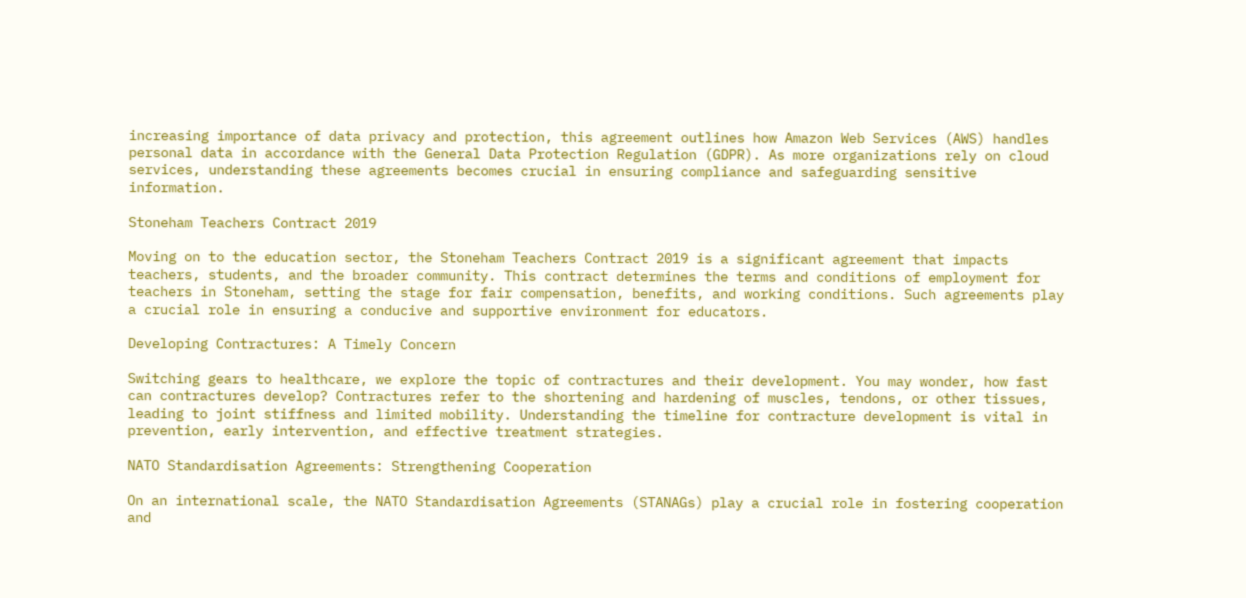increasing importance of data privacy and protection, this agreement outlines how Amazon Web Services (AWS) handles personal data in accordance with the General Data Protection Regulation (GDPR). As more organizations rely on cloud services, understanding these agreements becomes crucial in ensuring compliance and safeguarding sensitive information.

Stoneham Teachers Contract 2019

Moving on to the education sector, the Stoneham Teachers Contract 2019 is a significant agreement that impacts teachers, students, and the broader community. This contract determines the terms and conditions of employment for teachers in Stoneham, setting the stage for fair compensation, benefits, and working conditions. Such agreements play a crucial role in ensuring a conducive and supportive environment for educators.

Developing Contractures: A Timely Concern

Switching gears to healthcare, we explore the topic of contractures and their development. You may wonder, how fast can contractures develop? Contractures refer to the shortening and hardening of muscles, tendons, or other tissues, leading to joint stiffness and limited mobility. Understanding the timeline for contracture development is vital in prevention, early intervention, and effective treatment strategies.

NATO Standardisation Agreements: Strengthening Cooperation

On an international scale, the NATO Standardisation Agreements (STANAGs) play a crucial role in fostering cooperation and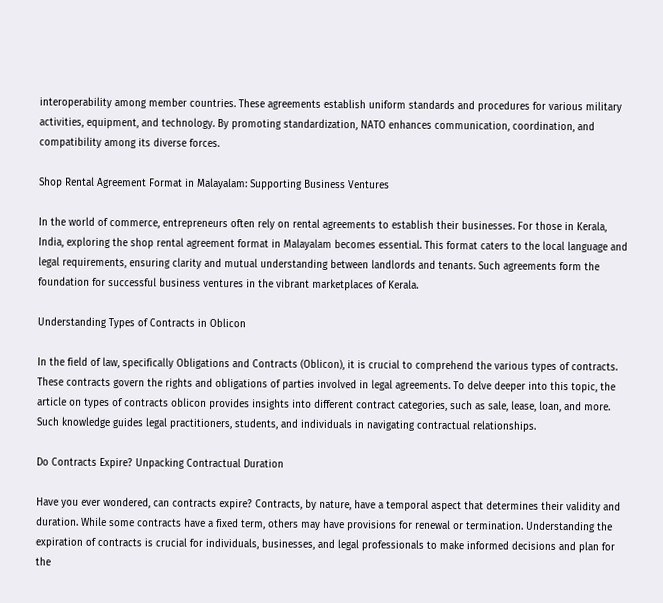interoperability among member countries. These agreements establish uniform standards and procedures for various military activities, equipment, and technology. By promoting standardization, NATO enhances communication, coordination, and compatibility among its diverse forces.

Shop Rental Agreement Format in Malayalam: Supporting Business Ventures

In the world of commerce, entrepreneurs often rely on rental agreements to establish their businesses. For those in Kerala, India, exploring the shop rental agreement format in Malayalam becomes essential. This format caters to the local language and legal requirements, ensuring clarity and mutual understanding between landlords and tenants. Such agreements form the foundation for successful business ventures in the vibrant marketplaces of Kerala.

Understanding Types of Contracts in Oblicon

In the field of law, specifically Obligations and Contracts (Oblicon), it is crucial to comprehend the various types of contracts. These contracts govern the rights and obligations of parties involved in legal agreements. To delve deeper into this topic, the article on types of contracts oblicon provides insights into different contract categories, such as sale, lease, loan, and more. Such knowledge guides legal practitioners, students, and individuals in navigating contractual relationships.

Do Contracts Expire? Unpacking Contractual Duration

Have you ever wondered, can contracts expire? Contracts, by nature, have a temporal aspect that determines their validity and duration. While some contracts have a fixed term, others may have provisions for renewal or termination. Understanding the expiration of contracts is crucial for individuals, businesses, and legal professionals to make informed decisions and plan for the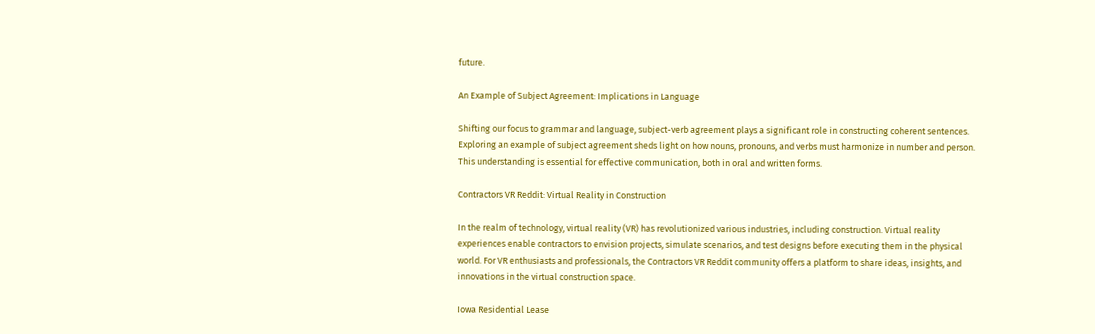future.

An Example of Subject Agreement: Implications in Language

Shifting our focus to grammar and language, subject-verb agreement plays a significant role in constructing coherent sentences. Exploring an example of subject agreement sheds light on how nouns, pronouns, and verbs must harmonize in number and person. This understanding is essential for effective communication, both in oral and written forms.

Contractors VR Reddit: Virtual Reality in Construction

In the realm of technology, virtual reality (VR) has revolutionized various industries, including construction. Virtual reality experiences enable contractors to envision projects, simulate scenarios, and test designs before executing them in the physical world. For VR enthusiasts and professionals, the Contractors VR Reddit community offers a platform to share ideas, insights, and innovations in the virtual construction space.

Iowa Residential Lease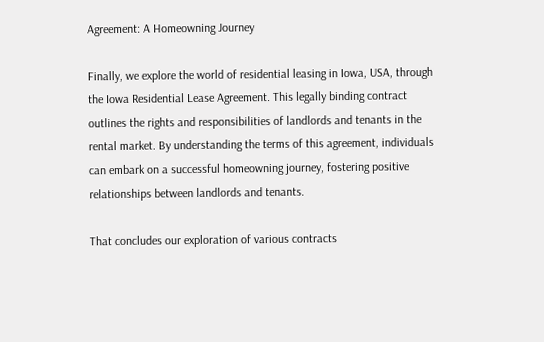Agreement: A Homeowning Journey

Finally, we explore the world of residential leasing in Iowa, USA, through the Iowa Residential Lease Agreement. This legally binding contract outlines the rights and responsibilities of landlords and tenants in the rental market. By understanding the terms of this agreement, individuals can embark on a successful homeowning journey, fostering positive relationships between landlords and tenants.

That concludes our exploration of various contracts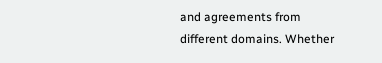and agreements from different domains. Whether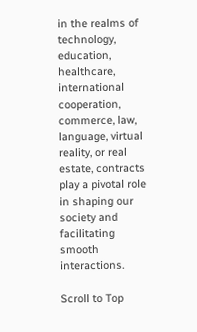in the realms of technology, education, healthcare, international cooperation, commerce, law, language, virtual reality, or real estate, contracts play a pivotal role in shaping our society and facilitating smooth interactions.

Scroll to Top